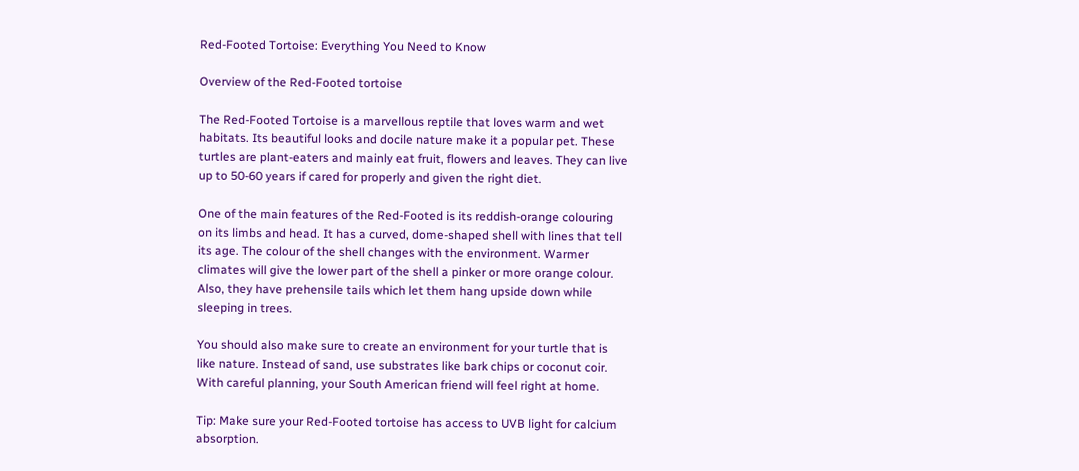Red-Footed Tortoise: Everything You Need to Know

Overview of the Red-Footed tortoise

The Red-Footed Tortoise is a marvellous reptile that loves warm and wet habitats. Its beautiful looks and docile nature make it a popular pet. These turtles are plant-eaters and mainly eat fruit, flowers and leaves. They can live up to 50-60 years if cared for properly and given the right diet.

One of the main features of the Red-Footed is its reddish-orange colouring on its limbs and head. It has a curved, dome-shaped shell with lines that tell its age. The colour of the shell changes with the environment. Warmer climates will give the lower part of the shell a pinker or more orange colour. Also, they have prehensile tails which let them hang upside down while sleeping in trees.

You should also make sure to create an environment for your turtle that is like nature. Instead of sand, use substrates like bark chips or coconut coir. With careful planning, your South American friend will feel right at home.

Tip: Make sure your Red-Footed tortoise has access to UVB light for calcium absorption.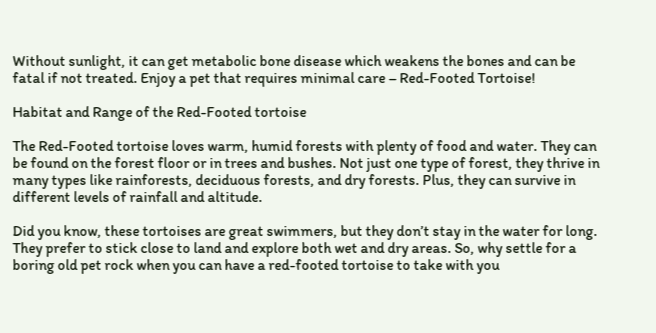Without sunlight, it can get metabolic bone disease which weakens the bones and can be fatal if not treated. Enjoy a pet that requires minimal care – Red-Footed Tortoise!

Habitat and Range of the Red-Footed tortoise

The Red-Footed tortoise loves warm, humid forests with plenty of food and water. They can be found on the forest floor or in trees and bushes. Not just one type of forest, they thrive in many types like rainforests, deciduous forests, and dry forests. Plus, they can survive in different levels of rainfall and altitude.

Did you know, these tortoises are great swimmers, but they don’t stay in the water for long. They prefer to stick close to land and explore both wet and dry areas. So, why settle for a boring old pet rock when you can have a red-footed tortoise to take with you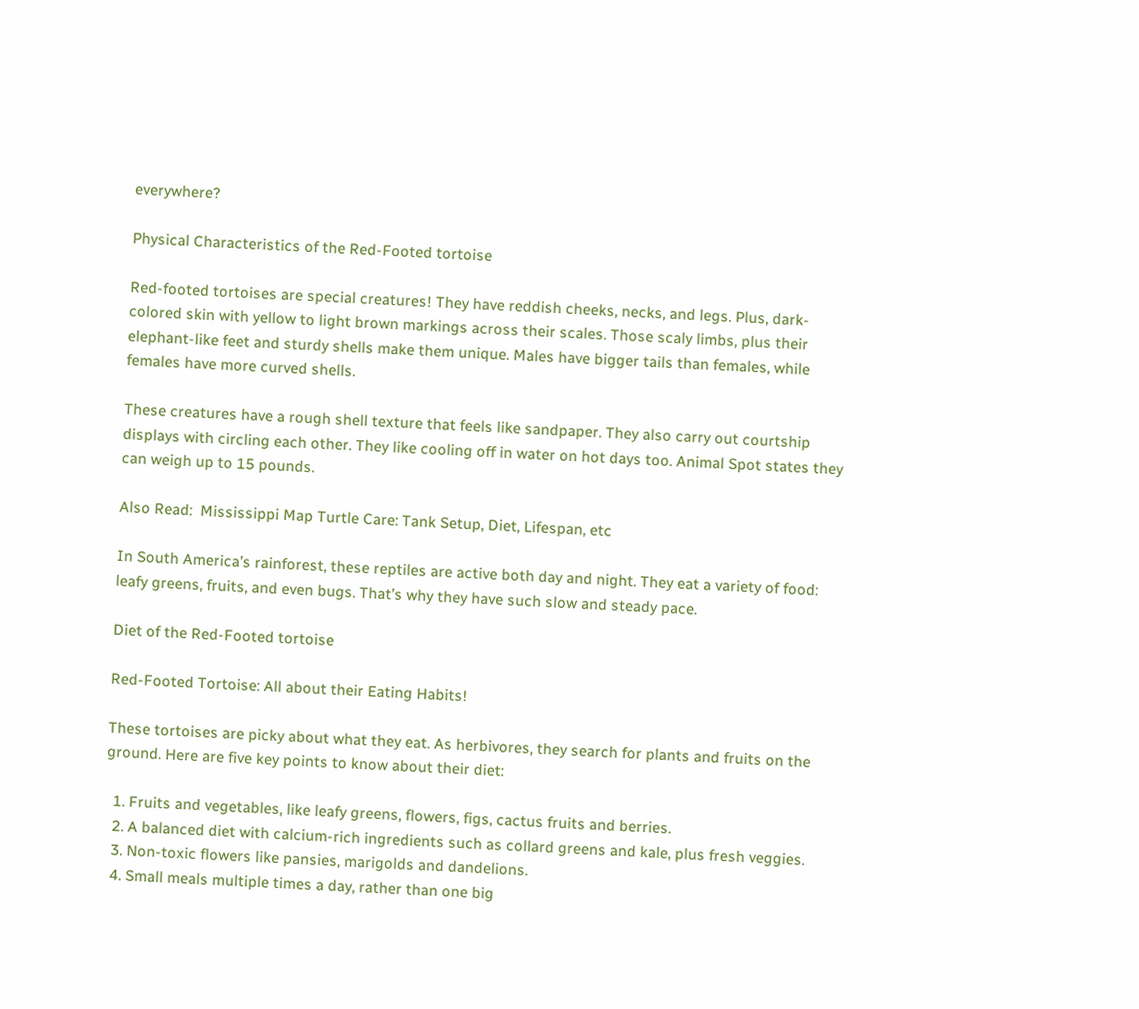everywhere?

Physical Characteristics of the Red-Footed tortoise

Red-footed tortoises are special creatures! They have reddish cheeks, necks, and legs. Plus, dark-colored skin with yellow to light brown markings across their scales. Those scaly limbs, plus their elephant-like feet and sturdy shells make them unique. Males have bigger tails than females, while females have more curved shells.

These creatures have a rough shell texture that feels like sandpaper. They also carry out courtship displays with circling each other. They like cooling off in water on hot days too. Animal Spot states they can weigh up to 15 pounds.

Also Read:  Mississippi Map Turtle Care: Tank Setup, Diet, Lifespan, etc

In South America’s rainforest, these reptiles are active both day and night. They eat a variety of food: leafy greens, fruits, and even bugs. That’s why they have such slow and steady pace.

Diet of the Red-Footed tortoise

Red-Footed Tortoise: All about their Eating Habits!

These tortoises are picky about what they eat. As herbivores, they search for plants and fruits on the ground. Here are five key points to know about their diet:

  1. Fruits and vegetables, like leafy greens, flowers, figs, cactus fruits and berries.
  2. A balanced diet with calcium-rich ingredients such as collard greens and kale, plus fresh veggies.
  3. Non-toxic flowers like pansies, marigolds and dandelions.
  4. Small meals multiple times a day, rather than one big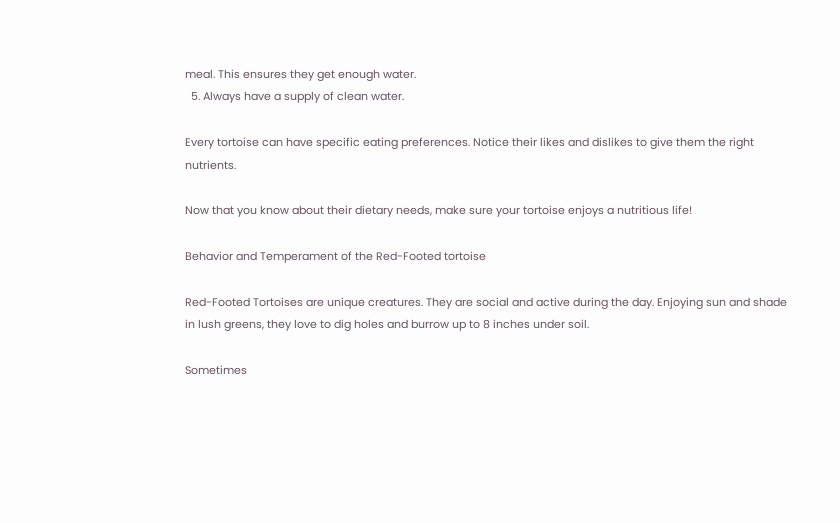meal. This ensures they get enough water.
  5. Always have a supply of clean water.

Every tortoise can have specific eating preferences. Notice their likes and dislikes to give them the right nutrients.

Now that you know about their dietary needs, make sure your tortoise enjoys a nutritious life!

Behavior and Temperament of the Red-Footed tortoise

Red-Footed Tortoises are unique creatures. They are social and active during the day. Enjoying sun and shade in lush greens, they love to dig holes and burrow up to 8 inches under soil.

Sometimes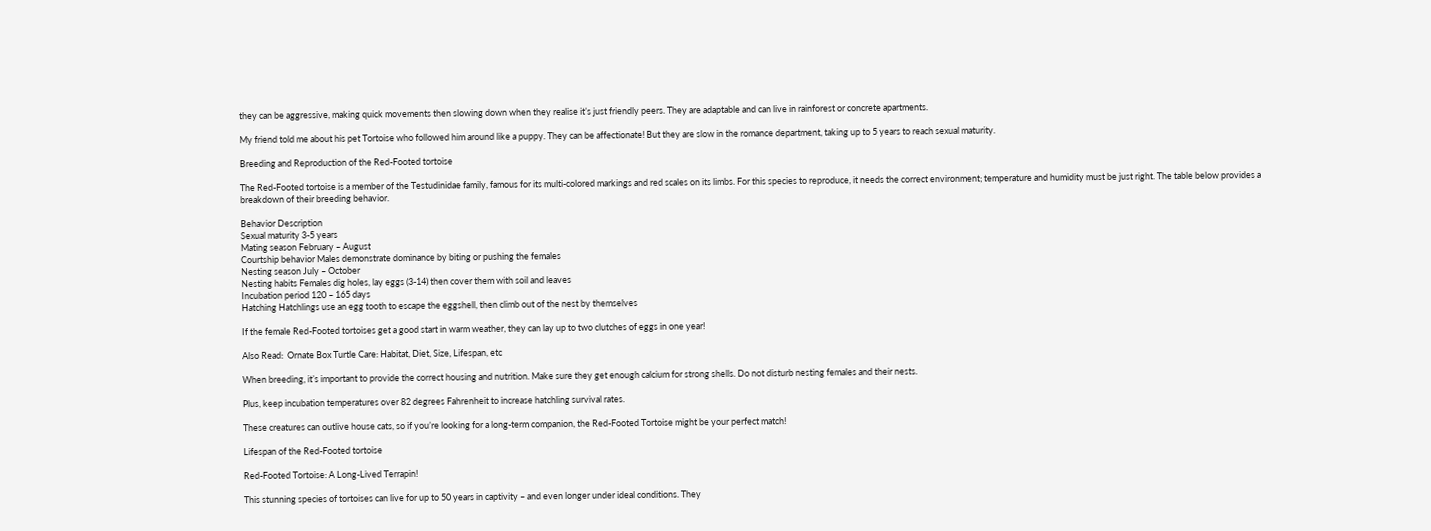they can be aggressive, making quick movements then slowing down when they realise it’s just friendly peers. They are adaptable and can live in rainforest or concrete apartments.

My friend told me about his pet Tortoise who followed him around like a puppy. They can be affectionate! But they are slow in the romance department, taking up to 5 years to reach sexual maturity.

Breeding and Reproduction of the Red-Footed tortoise

The Red-Footed tortoise is a member of the Testudinidae family, famous for its multi-colored markings and red scales on its limbs. For this species to reproduce, it needs the correct environment; temperature and humidity must be just right. The table below provides a breakdown of their breeding behavior.

Behavior Description
Sexual maturity 3-5 years
Mating season February – August
Courtship behavior Males demonstrate dominance by biting or pushing the females
Nesting season July – October
Nesting habits Females dig holes, lay eggs (3-14) then cover them with soil and leaves
Incubation period 120 – 165 days
Hatching Hatchlings use an egg tooth to escape the eggshell, then climb out of the nest by themselves

If the female Red-Footed tortoises get a good start in warm weather, they can lay up to two clutches of eggs in one year!

Also Read:  Ornate Box Turtle Care: Habitat, Diet, Size, Lifespan, etc

When breeding, it’s important to provide the correct housing and nutrition. Make sure they get enough calcium for strong shells. Do not disturb nesting females and their nests.

Plus, keep incubation temperatures over 82 degrees Fahrenheit to increase hatchling survival rates.

These creatures can outlive house cats, so if you’re looking for a long-term companion, the Red-Footed Tortoise might be your perfect match!

Lifespan of the Red-Footed tortoise

Red-Footed Tortoise: A Long-Lived Terrapin!

This stunning species of tortoises can live for up to 50 years in captivity – and even longer under ideal conditions. They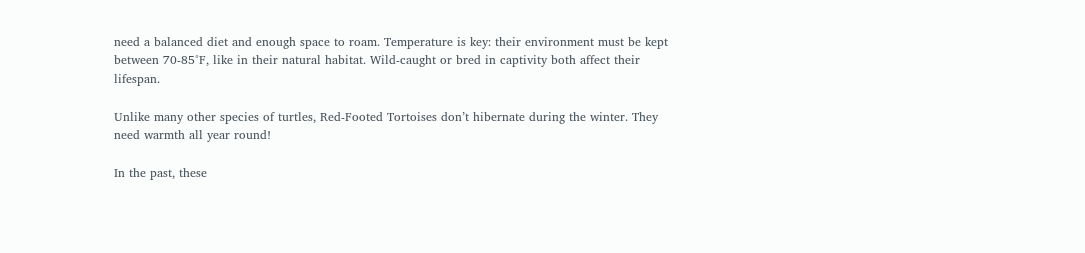need a balanced diet and enough space to roam. Temperature is key: their environment must be kept between 70-85°F, like in their natural habitat. Wild-caught or bred in captivity both affect their lifespan.

Unlike many other species of turtles, Red-Footed Tortoises don’t hibernate during the winter. They need warmth all year round!

In the past, these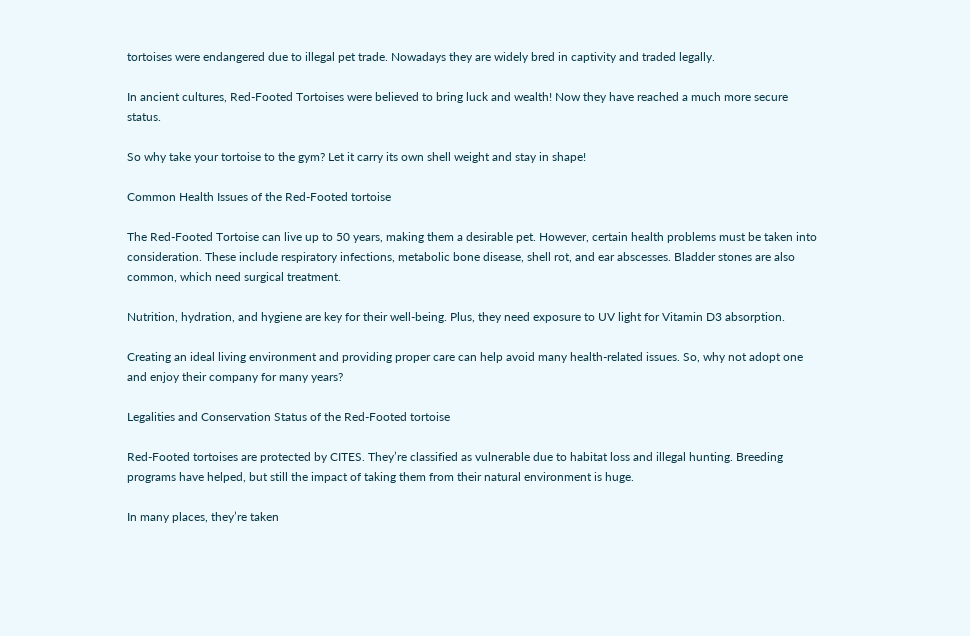tortoises were endangered due to illegal pet trade. Nowadays they are widely bred in captivity and traded legally.

In ancient cultures, Red-Footed Tortoises were believed to bring luck and wealth! Now they have reached a much more secure status.

So why take your tortoise to the gym? Let it carry its own shell weight and stay in shape!

Common Health Issues of the Red-Footed tortoise

The Red-Footed Tortoise can live up to 50 years, making them a desirable pet. However, certain health problems must be taken into consideration. These include respiratory infections, metabolic bone disease, shell rot, and ear abscesses. Bladder stones are also common, which need surgical treatment.

Nutrition, hydration, and hygiene are key for their well-being. Plus, they need exposure to UV light for Vitamin D3 absorption.

Creating an ideal living environment and providing proper care can help avoid many health-related issues. So, why not adopt one and enjoy their company for many years?

Legalities and Conservation Status of the Red-Footed tortoise

Red-Footed tortoises are protected by CITES. They’re classified as vulnerable due to habitat loss and illegal hunting. Breeding programs have helped, but still the impact of taking them from their natural environment is huge.

In many places, they’re taken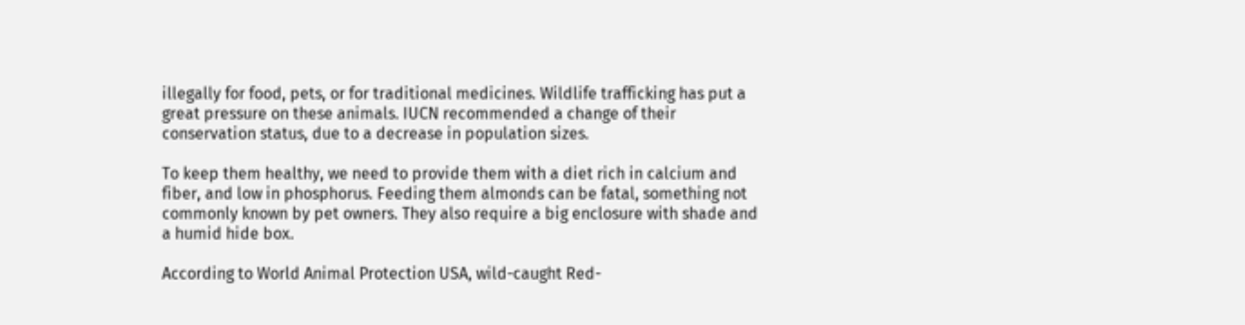illegally for food, pets, or for traditional medicines. Wildlife trafficking has put a great pressure on these animals. IUCN recommended a change of their conservation status, due to a decrease in population sizes.

To keep them healthy, we need to provide them with a diet rich in calcium and fiber, and low in phosphorus. Feeding them almonds can be fatal, something not commonly known by pet owners. They also require a big enclosure with shade and a humid hide box.

According to World Animal Protection USA, wild-caught Red-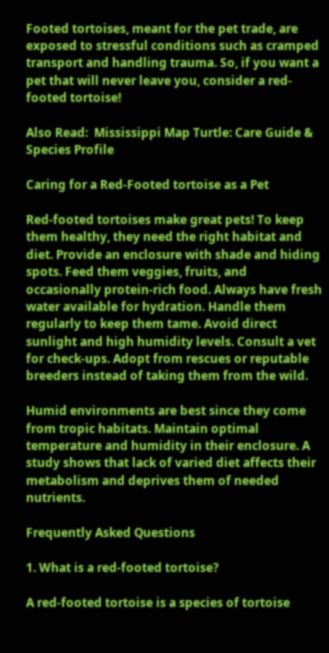Footed tortoises, meant for the pet trade, are exposed to stressful conditions such as cramped transport and handling trauma. So, if you want a pet that will never leave you, consider a red-footed tortoise!

Also Read:  Mississippi Map Turtle: Care Guide & Species Profile

Caring for a Red-Footed tortoise as a Pet

Red-footed tortoises make great pets! To keep them healthy, they need the right habitat and diet. Provide an enclosure with shade and hiding spots. Feed them veggies, fruits, and occasionally protein-rich food. Always have fresh water available for hydration. Handle them regularly to keep them tame. Avoid direct sunlight and high humidity levels. Consult a vet for check-ups. Adopt from rescues or reputable breeders instead of taking them from the wild.

Humid environments are best since they come from tropic habitats. Maintain optimal temperature and humidity in their enclosure. A study shows that lack of varied diet affects their metabolism and deprives them of needed nutrients.

Frequently Asked Questions

1. What is a red-footed tortoise?

A red-footed tortoise is a species of tortoise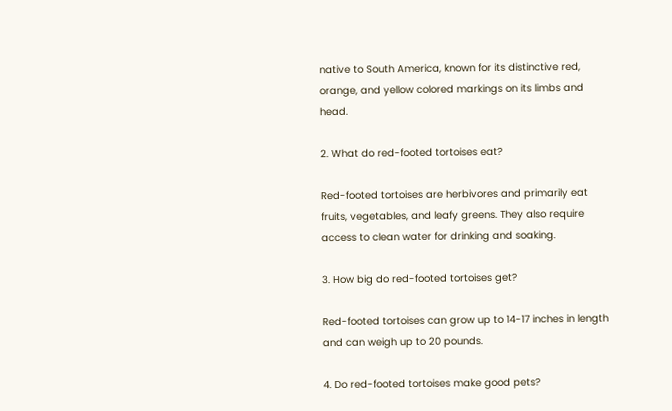native to South America, known for its distinctive red, orange, and yellow colored markings on its limbs and head.

2. What do red-footed tortoises eat?

Red-footed tortoises are herbivores and primarily eat fruits, vegetables, and leafy greens. They also require access to clean water for drinking and soaking.

3. How big do red-footed tortoises get?

Red-footed tortoises can grow up to 14-17 inches in length and can weigh up to 20 pounds.

4. Do red-footed tortoises make good pets?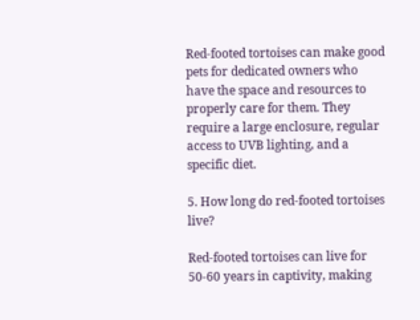Red-footed tortoises can make good pets for dedicated owners who have the space and resources to properly care for them. They require a large enclosure, regular access to UVB lighting, and a specific diet.

5. How long do red-footed tortoises live?

Red-footed tortoises can live for 50-60 years in captivity, making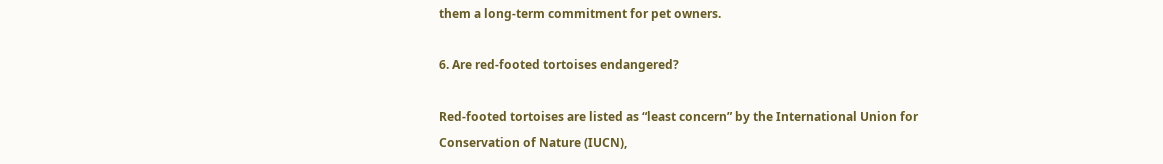them a long-term commitment for pet owners.

6. Are red-footed tortoises endangered?

Red-footed tortoises are listed as “least concern” by the International Union for Conservation of Nature (IUCN),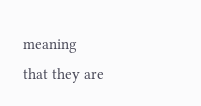meaning that they are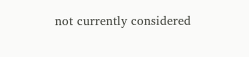not currently considered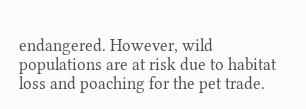endangered. However, wild populations are at risk due to habitat loss and poaching for the pet trade.